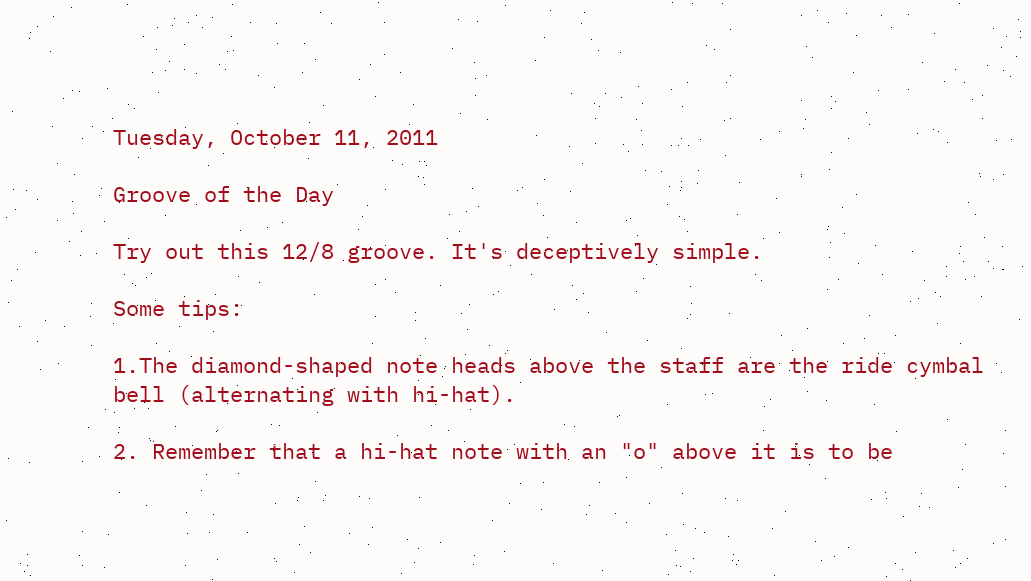Tuesday, October 11, 2011

Groove of the Day

Try out this 12/8 groove. It's deceptively simple.

Some tips:

1.The diamond-shaped note heads above the staff are the ride cymbal bell (alternating with hi-hat).

2. Remember that a hi-hat note with an "o" above it is to be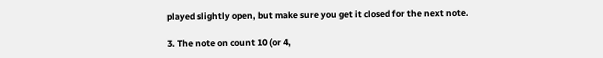played slightly open, but make sure you get it closed for the next note.

3. The note on count 10 (or 4,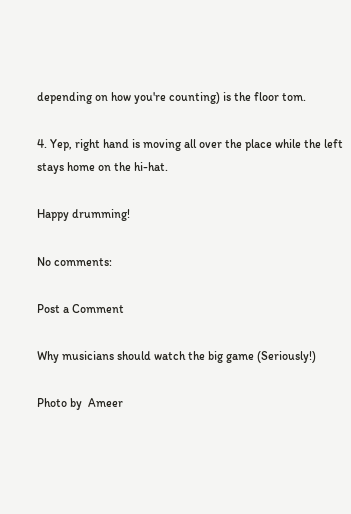depending on how you're counting) is the floor tom.

4. Yep, right hand is moving all over the place while the left stays home on the hi-hat.

Happy drumming!

No comments:

Post a Comment

Why musicians should watch the big game (Seriously!)

Photo by  Ameer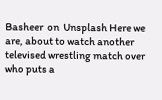Basheer  on  Unsplash Here we are, about to watch another televised wrestling match over who puts a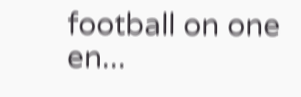football on one en...